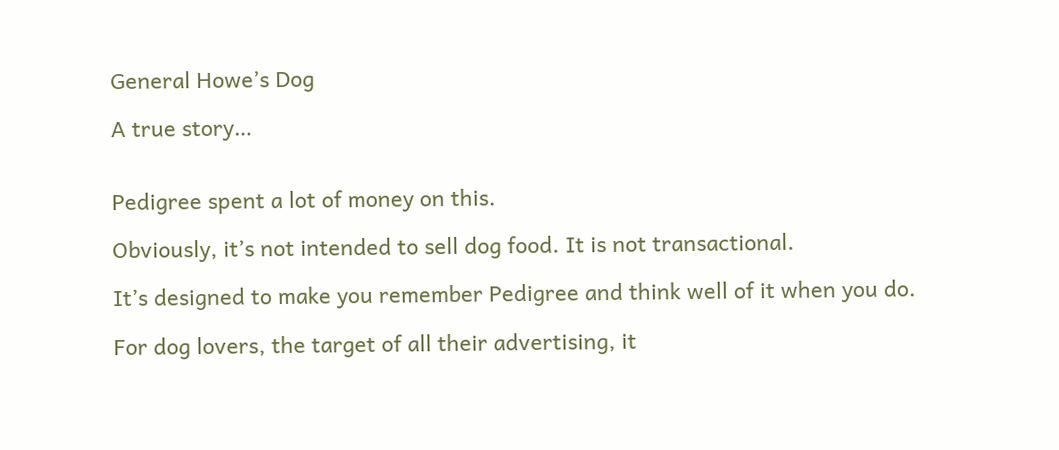General Howe’s Dog

A true story…


Pedigree spent a lot of money on this.

Obviously, it’s not intended to sell dog food. It is not transactional.

It’s designed to make you remember Pedigree and think well of it when you do.

For dog lovers, the target of all their advertising, it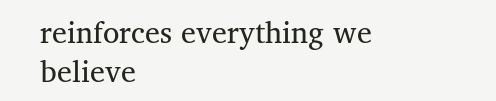reinforces everything we believe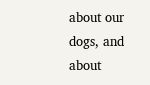about our dogs, and about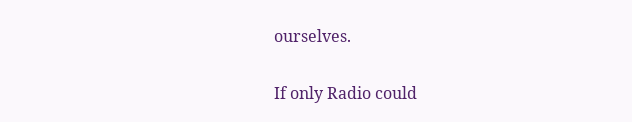ourselves.

If only Radio could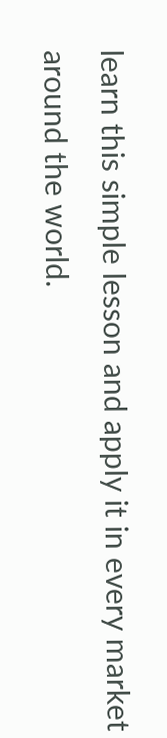learn this simple lesson and apply it in every market around the world.